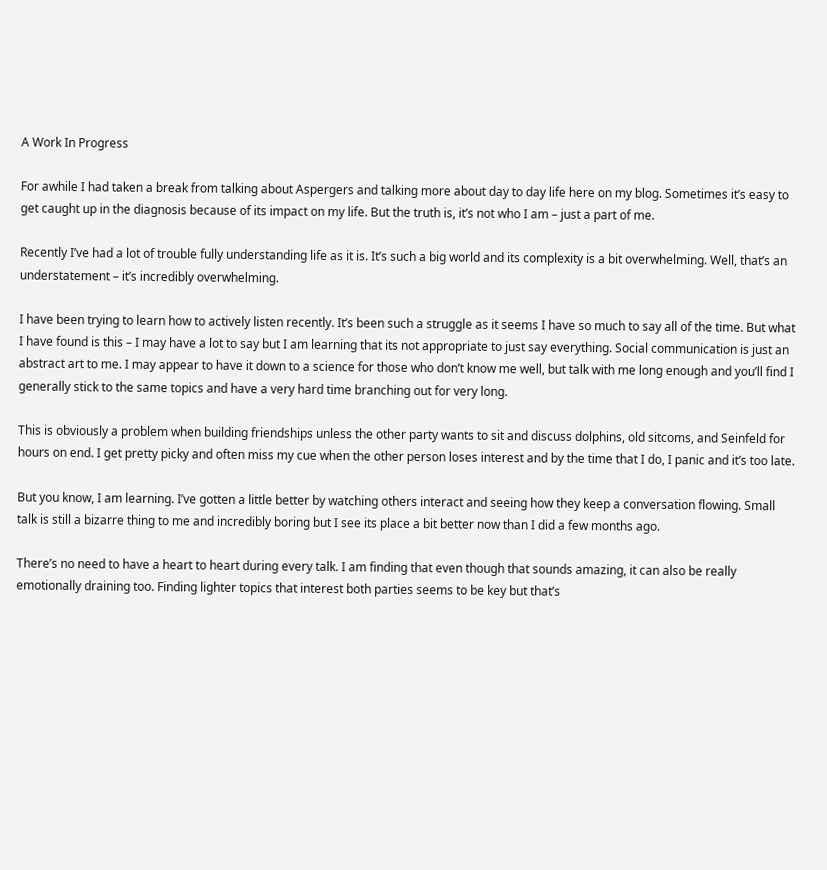A Work In Progress

For awhile I had taken a break from talking about Aspergers and talking more about day to day life here on my blog. Sometimes it’s easy to get caught up in the diagnosis because of its impact on my life. But the truth is, it’s not who I am – just a part of me.

Recently I’ve had a lot of trouble fully understanding life as it is. It’s such a big world and its complexity is a bit overwhelming. Well, that’s an understatement – it’s incredibly overwhelming.

I have been trying to learn how to actively listen recently. It’s been such a struggle as it seems I have so much to say all of the time. But what I have found is this – I may have a lot to say but I am learning that its not appropriate to just say everything. Social communication is just an abstract art to me. I may appear to have it down to a science for those who don’t know me well, but talk with me long enough and you’ll find I generally stick to the same topics and have a very hard time branching out for very long.

This is obviously a problem when building friendships unless the other party wants to sit and discuss dolphins, old sitcoms, and Seinfeld for hours on end. I get pretty picky and often miss my cue when the other person loses interest and by the time that I do, I panic and it’s too late.

But you know, I am learning. I’ve gotten a little better by watching others interact and seeing how they keep a conversation flowing. Small talk is still a bizarre thing to me and incredibly boring but I see its place a bit better now than I did a few months ago.

There’s no need to have a heart to heart during every talk. I am finding that even though that sounds amazing, it can also be really emotionally draining too. Finding lighter topics that interest both parties seems to be key but that’s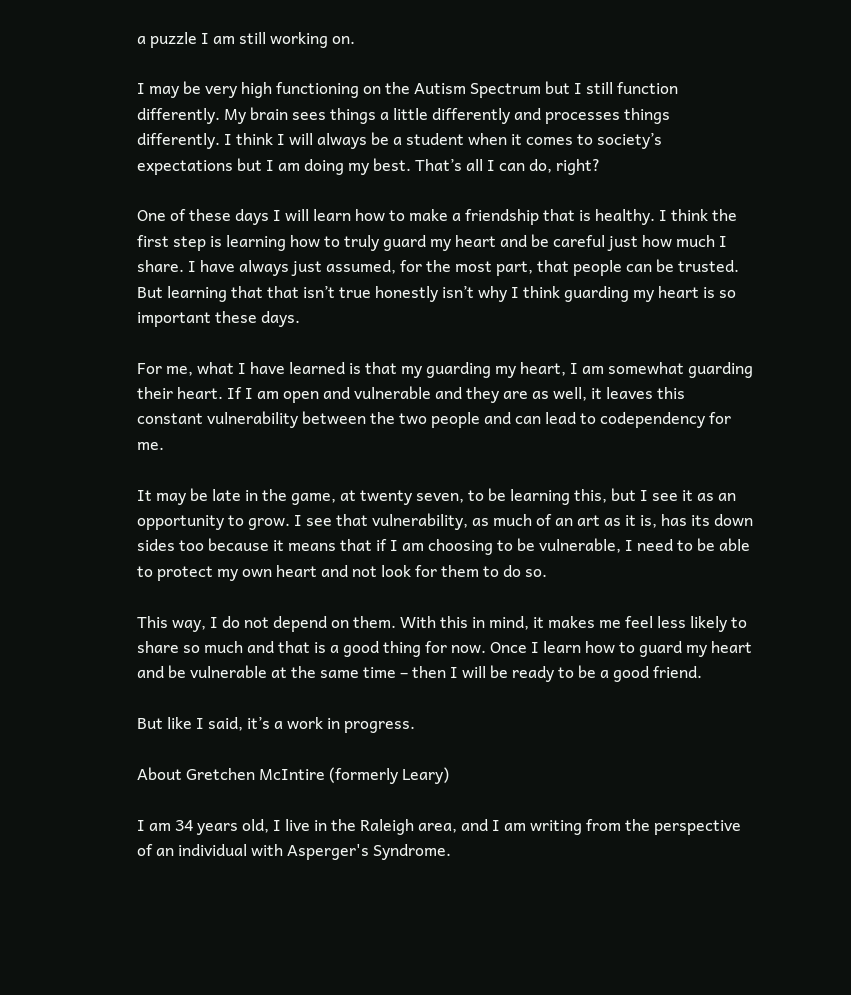a puzzle I am still working on.

I may be very high functioning on the Autism Spectrum but I still function differently. My brain sees things a little differently and processes things differently. I think I will always be a student when it comes to society’s expectations but I am doing my best. That’s all I can do, right?

One of these days I will learn how to make a friendship that is healthy. I think the first step is learning how to truly guard my heart and be careful just how much I share. I have always just assumed, for the most part, that people can be trusted. But learning that that isn’t true honestly isn’t why I think guarding my heart is so important these days.

For me, what I have learned is that my guarding my heart, I am somewhat guarding their heart. If I am open and vulnerable and they are as well, it leaves this constant vulnerability between the two people and can lead to codependency for me.

It may be late in the game, at twenty seven, to be learning this, but I see it as an opportunity to grow. I see that vulnerability, as much of an art as it is, has its down sides too because it means that if I am choosing to be vulnerable, I need to be able to protect my own heart and not look for them to do so.

This way, I do not depend on them. With this in mind, it makes me feel less likely to share so much and that is a good thing for now. Once I learn how to guard my heart and be vulnerable at the same time – then I will be ready to be a good friend.

But like I said, it’s a work in progress.

About Gretchen McIntire (formerly Leary)

I am 34 years old, I live in the Raleigh area, and I am writing from the perspective of an individual with Asperger's Syndrome.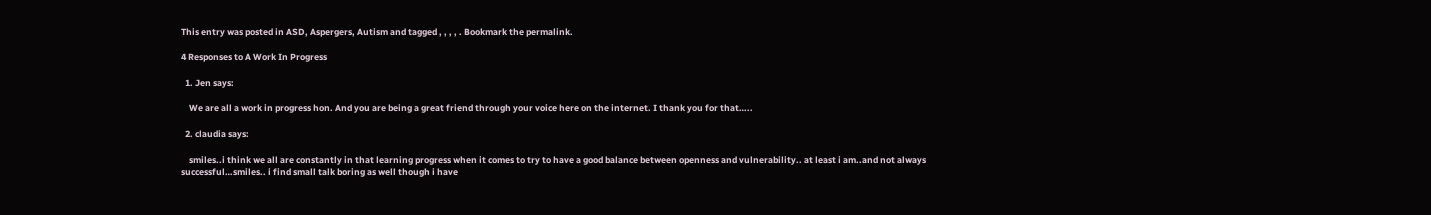This entry was posted in ASD, Aspergers, Autism and tagged , , , , . Bookmark the permalink.

4 Responses to A Work In Progress

  1. Jen says:

    We are all a work in progress hon. And you are being a great friend through your voice here on the internet. I thank you for that…..

  2. claudia says:

    smiles..i think we all are constantly in that learning progress when it comes to try to have a good balance between openness and vulnerability.. at least i am..and not always successful…smiles.. i find small talk boring as well though i have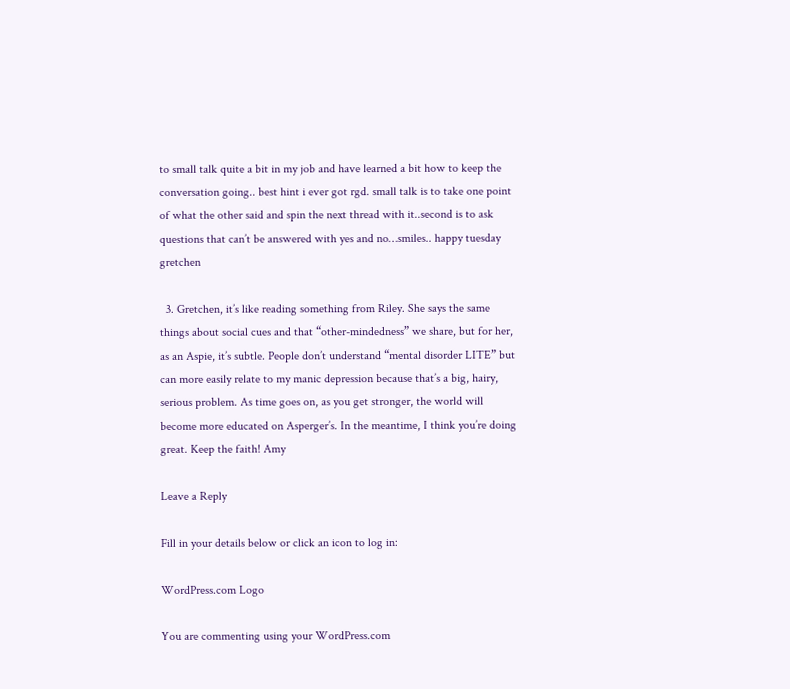to small talk quite a bit in my job and have learned a bit how to keep the conversation going.. best hint i ever got rgd. small talk is to take one point of what the other said and spin the next thread with it..second is to ask questions that can’t be answered with yes and no…smiles.. happy tuesday gretchen

  3. Gretchen, it’s like reading something from Riley. She says the same things about social cues and that “other-mindedness” we share, but for her, as an Aspie, it’s subtle. People don’t understand “mental disorder LITE” but can more easily relate to my manic depression because that’s a big, hairy, serious problem. As time goes on, as you get stronger, the world will become more educated on Asperger’s. In the meantime, I think you’re doing great. Keep the faith! Amy

Leave a Reply

Fill in your details below or click an icon to log in:

WordPress.com Logo

You are commenting using your WordPress.com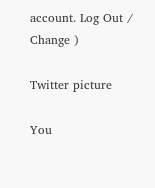account. Log Out /  Change )

Twitter picture

You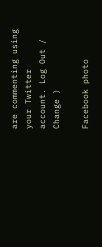are commenting using your Twitter account. Log Out /  Change )

Facebook photo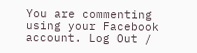You are commenting using your Facebook account. Log Out /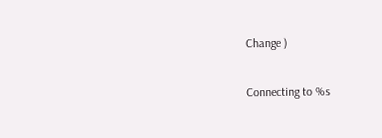Change )

Connecting to %s